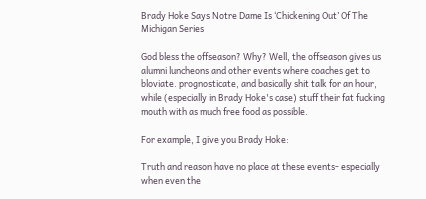Brady Hoke Says Notre Dame Is ‘Chickening Out’ Of The Michigan Series

God bless the offseason? Why? Well, the offseason gives us alumni luncheons and other events where coaches get to bloviate. prognosticate, and basically shit talk for an hour, while (especially in Brady Hoke's case) stuff their fat fucking mouth with as much free food as possible.

For example, I give you Brady Hoke:

Truth and reason have no place at these events- especially when even the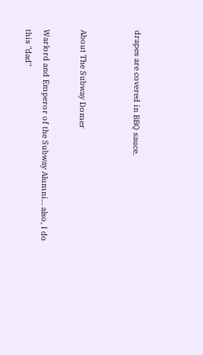drapes are covered in BBQ sauce.


About The Subway Domer

Warlord and Emperor of the Subway Alumni... also, I do this "dad"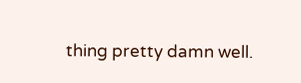thing pretty damn well.